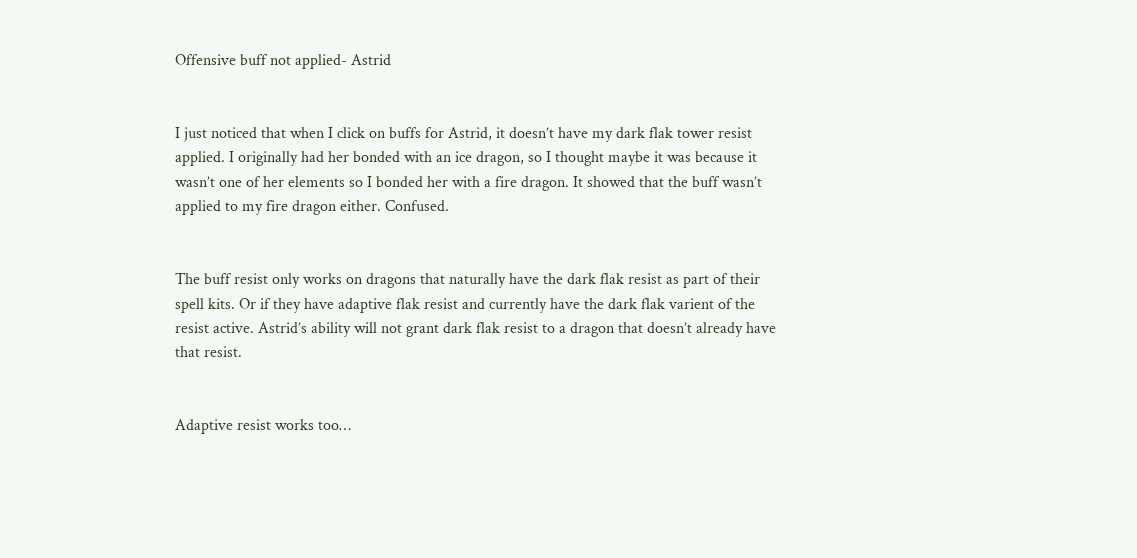Offensive buff not applied- Astrid


I just noticed that when I click on buffs for Astrid, it doesn’t have my dark flak tower resist applied. I originally had her bonded with an ice dragon, so I thought maybe it was because it wasn’t one of her elements so I bonded her with a fire dragon. It showed that the buff wasn’t applied to my fire dragon either. Confused.


The buff resist only works on dragons that naturally have the dark flak resist as part of their spell kits. Or if they have adaptive flak resist and currently have the dark flak varient of the resist active. Astrid’s ability will not grant dark flak resist to a dragon that doesn’t already have that resist.


Adaptive resist works too…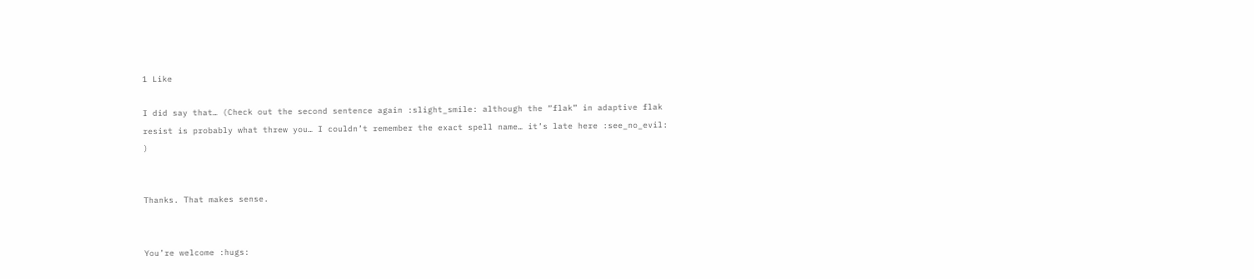1 Like

I did say that… (Check out the second sentence again :slight_smile: although the “flak” in adaptive flak resist is probably what threw you… I couldn’t remember the exact spell name… it’s late here :see_no_evil: )


Thanks. That makes sense.


You’re welcome :hugs: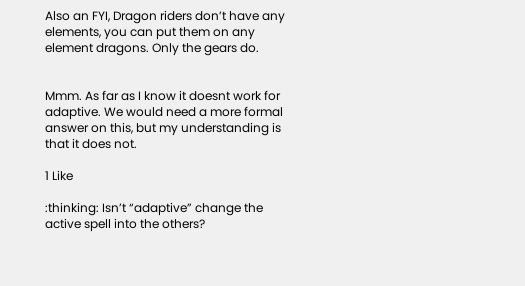Also an FYI, Dragon riders don’t have any elements, you can put them on any element dragons. Only the gears do.


Mmm. As far as I know it doesnt work for adaptive. We would need a more formal answer on this, but my understanding is that it does not.

1 Like

:thinking: Isn’t “adaptive” change the active spell into the others?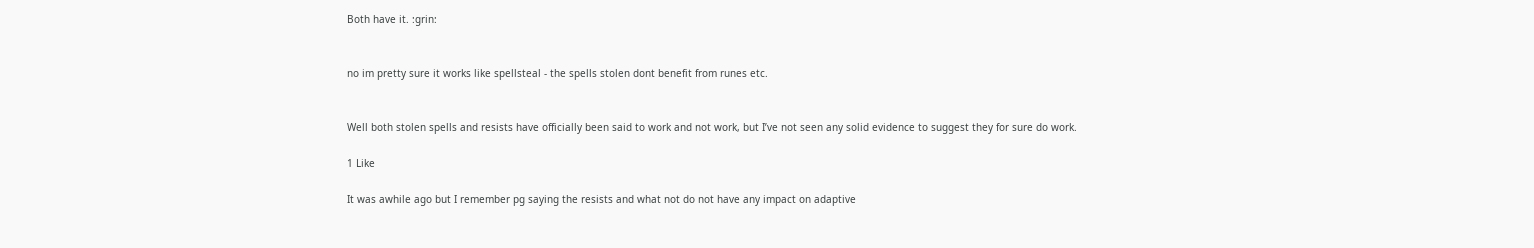Both have it. :grin:


no im pretty sure it works like spellsteal - the spells stolen dont benefit from runes etc.


Well both stolen spells and resists have officially been said to work and not work, but I’ve not seen any solid evidence to suggest they for sure do work.

1 Like

It was awhile ago but I remember pg saying the resists and what not do not have any impact on adaptive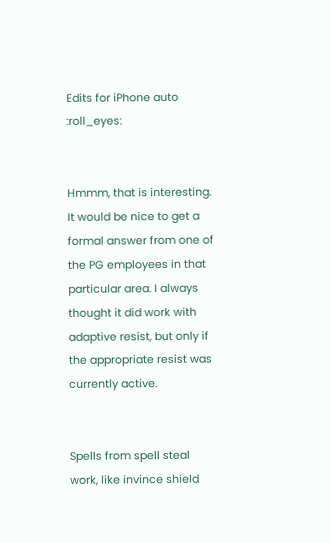Edits for iPhone auto :roll_eyes:


Hmmm, that is interesting. It would be nice to get a formal answer from one of the PG employees in that particular area. I always thought it did work with adaptive resist, but only if the appropriate resist was currently active.


Spells from spell steal work, like invince shield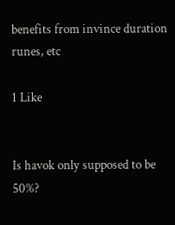benefits from invince duration runes, etc

1 Like


Is havok only supposed to be 50%?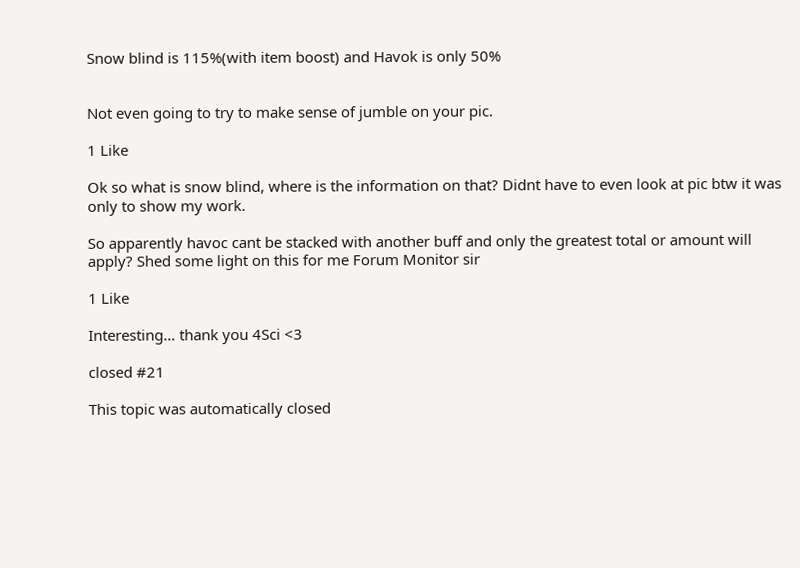Snow blind is 115%(with item boost) and Havok is only 50%


Not even going to try to make sense of jumble on your pic.

1 Like

Ok so what is snow blind, where is the information on that? Didnt have to even look at pic btw it was only to show my work.

So apparently havoc cant be stacked with another buff and only the greatest total or amount will apply? Shed some light on this for me Forum Monitor sir

1 Like

Interesting… thank you 4Sci <3

closed #21

This topic was automatically closed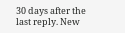30 days after the last reply. New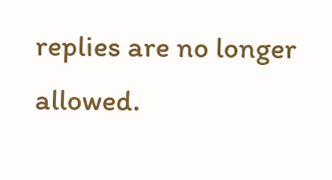replies are no longer allowed.